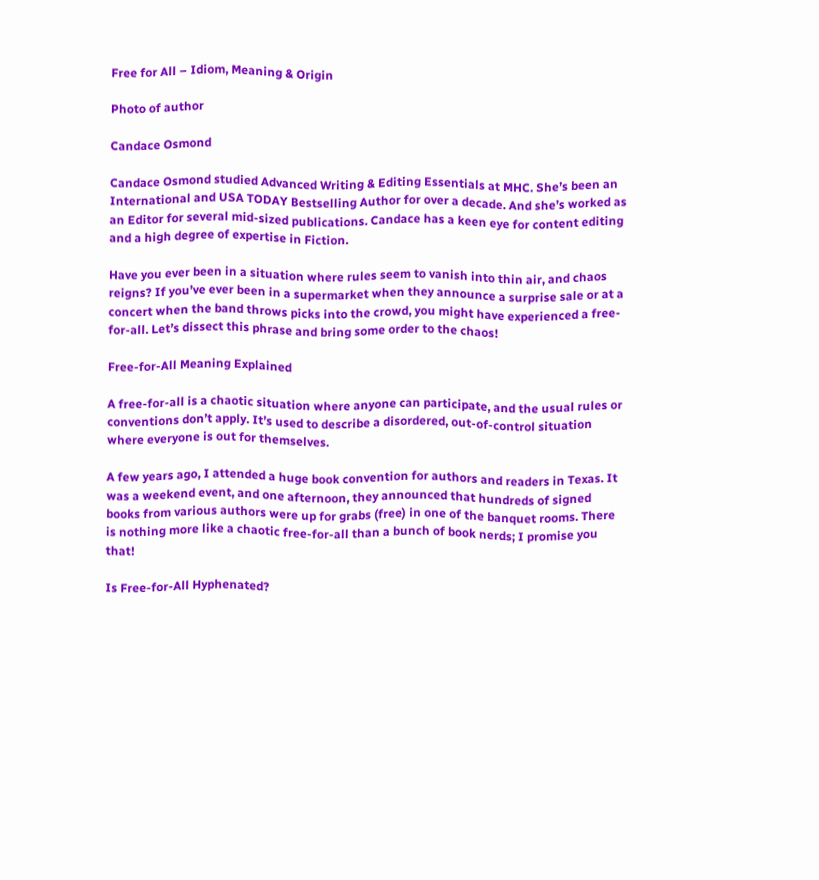Free for All – Idiom, Meaning & Origin

Photo of author

Candace Osmond

Candace Osmond studied Advanced Writing & Editing Essentials at MHC. She’s been an International and USA TODAY Bestselling Author for over a decade. And she’s worked as an Editor for several mid-sized publications. Candace has a keen eye for content editing and a high degree of expertise in Fiction.

Have you ever been in a situation where rules seem to vanish into thin air, and chaos reigns? If you’ve ever been in a supermarket when they announce a surprise sale or at a concert when the band throws picks into the crowd, you might have experienced a free-for-all. Let’s dissect this phrase and bring some order to the chaos!

Free-for-All Meaning Explained

A free-for-all is a chaotic situation where anyone can participate, and the usual rules or conventions don’t apply. It’s used to describe a disordered, out-of-control situation where everyone is out for themselves.

A few years ago, I attended a huge book convention for authors and readers in Texas. It was a weekend event, and one afternoon, they announced that hundreds of signed books from various authors were up for grabs (free) in one of the banquet rooms. There is nothing more like a chaotic free-for-all than a bunch of book nerds; I promise you that!

Is Free-for-All Hyphenated?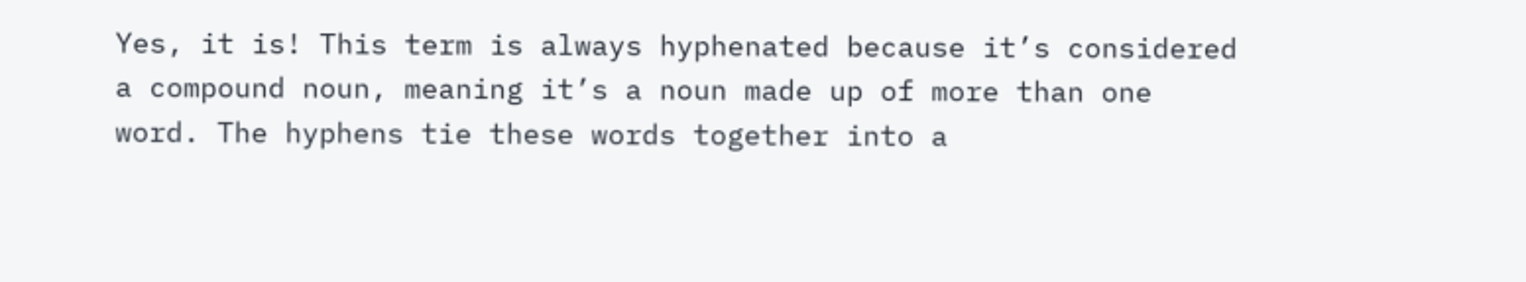Yes, it is! This term is always hyphenated because it’s considered a compound noun, meaning it’s a noun made up of more than one word. The hyphens tie these words together into a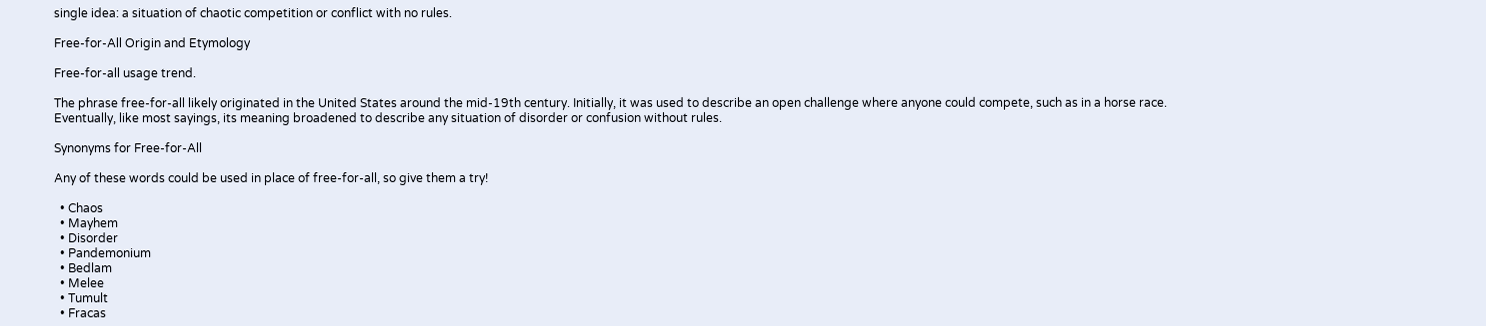single idea: a situation of chaotic competition or conflict with no rules.

Free-for-All Origin and Etymology

Free-for-all usage trend.

The phrase free-for-all likely originated in the United States around the mid-19th century. Initially, it was used to describe an open challenge where anyone could compete, such as in a horse race. Eventually, like most sayings, its meaning broadened to describe any situation of disorder or confusion without rules.

Synonyms for Free-for-All

Any of these words could be used in place of free-for-all, so give them a try!

  • Chaos
  • Mayhem
  • Disorder
  • Pandemonium
  • Bedlam
  • Melee
  • Tumult
  • Fracas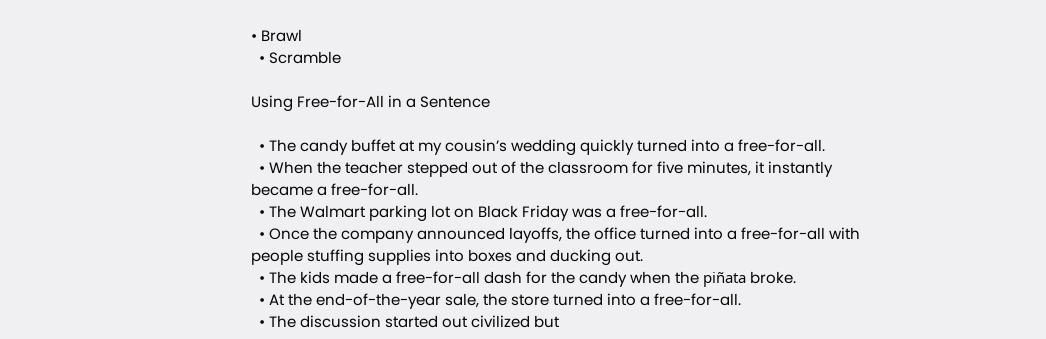• Brawl
  • Scramble

Using Free-for-All in a Sentence

  • The candy buffet at my cousin’s wedding quickly turned into a free-for-all.
  • When the teacher stepped out of the classroom for five minutes, it instantly became a free-for-all.
  • The Walmart parking lot on Black Friday was a free-for-all.
  • Once the company announced layoffs, the office turned into a free-for-all with people stuffing supplies into boxes and ducking out.
  • The kids made a free-for-all dash for the candy when the piñata broke.
  • At the end-of-the-year sale, the store turned into a free-for-all.
  • The discussion started out civilized but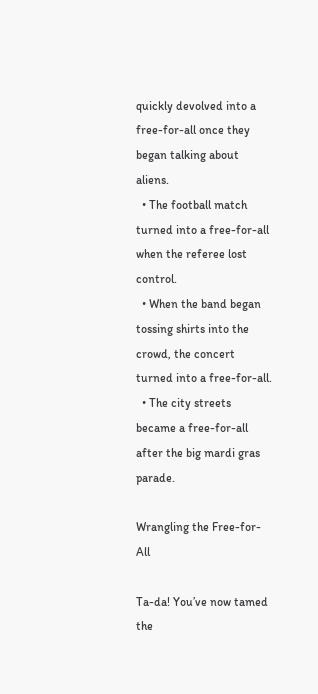quickly devolved into a free-for-all once they began talking about aliens.
  • The football match turned into a free-for-all when the referee lost control.
  • When the band began tossing shirts into the crowd, the concert turned into a free-for-all.
  • The city streets became a free-for-all after the big mardi gras parade.

Wrangling the Free-for-All

Ta-da! You’ve now tamed the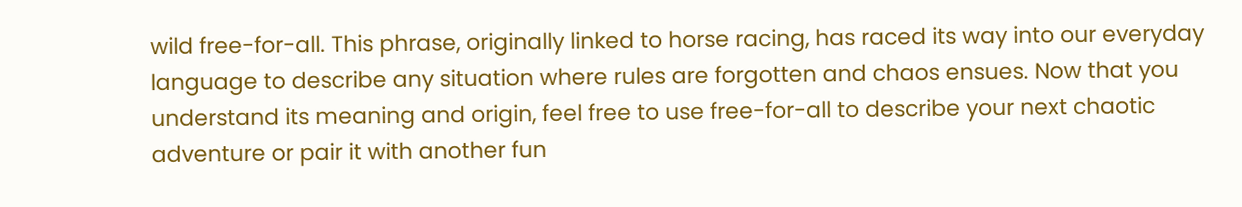wild free-for-all. This phrase, originally linked to horse racing, has raced its way into our everyday language to describe any situation where rules are forgotten and chaos ensues. Now that you understand its meaning and origin, feel free to use free-for-all to describe your next chaotic adventure or pair it with another fun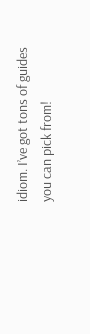idiom. I’ve got tons of guides you can pick from!